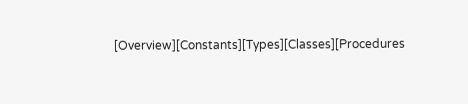[Overview][Constants][Types][Classes][Procedures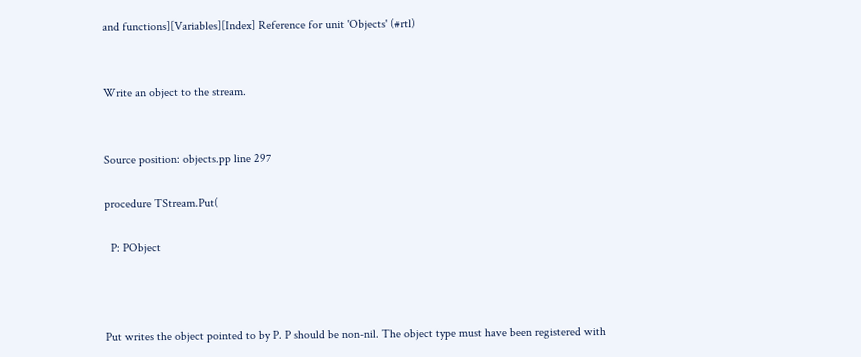and functions][Variables][Index] Reference for unit 'Objects' (#rtl)


Write an object to the stream.


Source position: objects.pp line 297

procedure TStream.Put(

  P: PObject



Put writes the object pointed to by P. P should be non-nil. The object type must have been registered with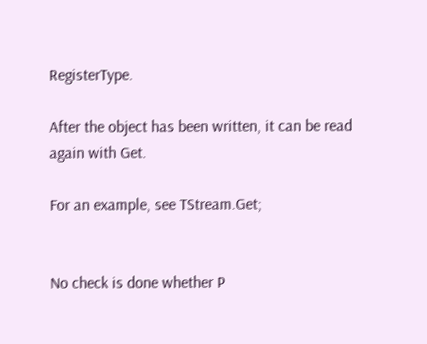RegisterType.

After the object has been written, it can be read again with Get.

For an example, see TStream.Get;


No check is done whether P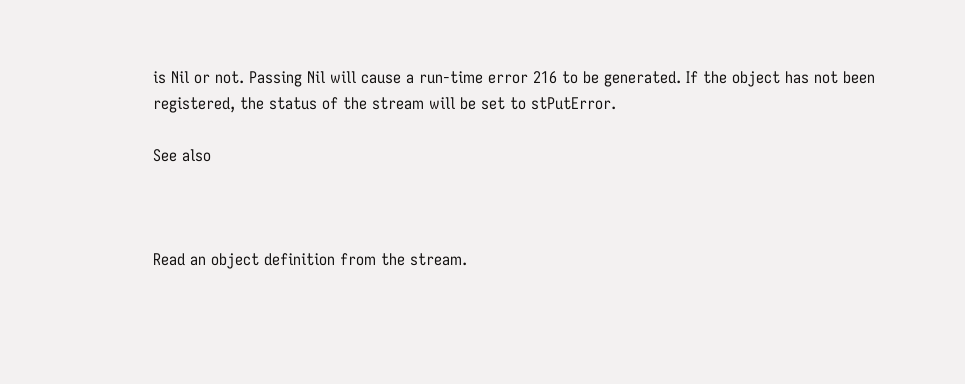is Nil or not. Passing Nil will cause a run-time error 216 to be generated. If the object has not been registered, the status of the stream will be set to stPutError.

See also



Read an object definition from the stream.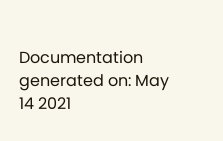Documentation generated on: May 14 2021